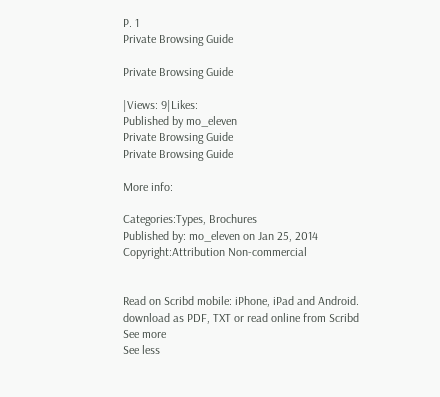P. 1
Private Browsing Guide

Private Browsing Guide

|Views: 9|Likes:
Published by mo_eleven
Private Browsing Guide
Private Browsing Guide

More info:

Categories:Types, Brochures
Published by: mo_eleven on Jan 25, 2014
Copyright:Attribution Non-commercial


Read on Scribd mobile: iPhone, iPad and Android.
download as PDF, TXT or read online from Scribd
See more
See less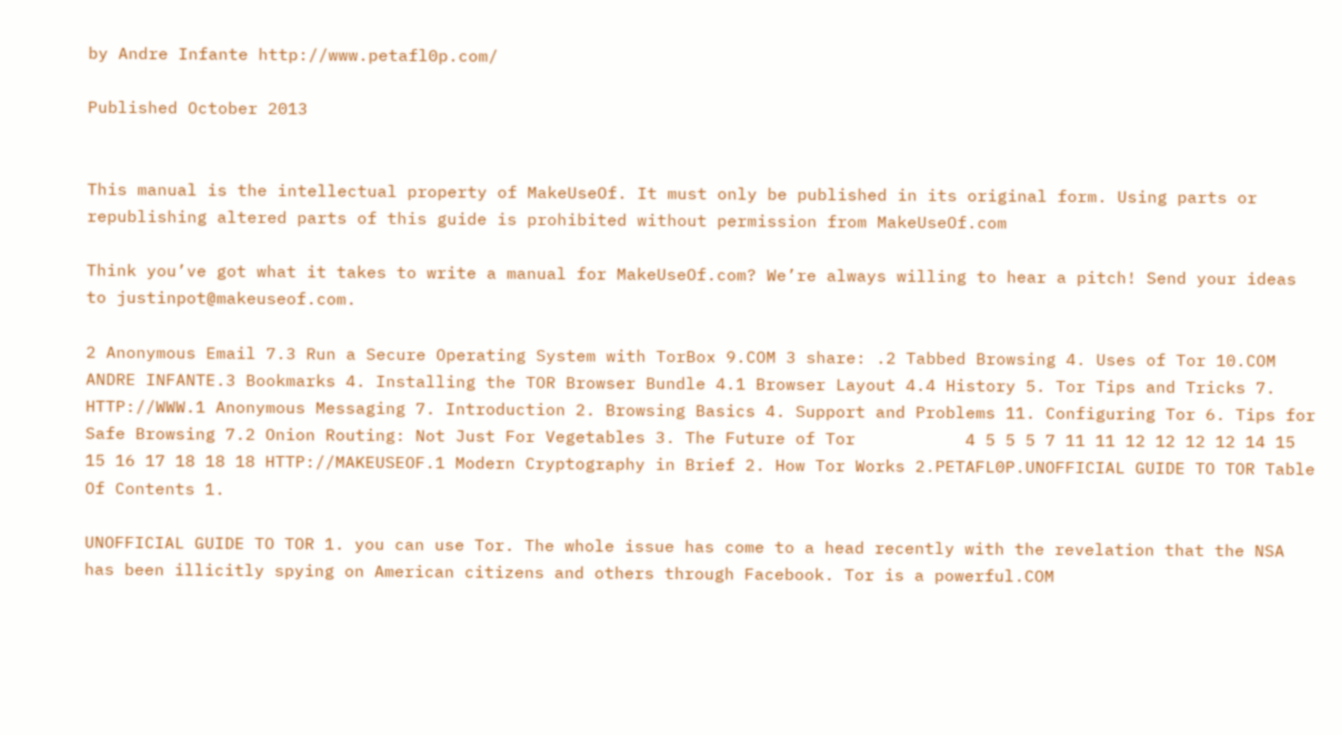by Andre Infante http://www.petafl0p.com/

Published October 2013


This manual is the intellectual property of MakeUseOf. It must only be published in its original form. Using parts or republishing altered parts of this guide is prohibited without permission from MakeUseOf.com

Think you’ve got what it takes to write a manual for MakeUseOf.com? We’re always willing to hear a pitch! Send your ideas to justinpot@makeuseof.com.

2 Anonymous Email 7.3 Run a Secure Operating System with TorBox 9.COM 3 share: .2 Tabbed Browsing 4. Uses of Tor 10.COM ANDRE INFANTE.3 Bookmarks 4. Installing the TOR Browser Bundle 4.1 Browser Layout 4.4 History 5. Tor Tips and Tricks 7. HTTP://WWW.1 Anonymous Messaging 7. Introduction 2. Browsing Basics 4. Support and Problems 11. Configuring Tor 6. Tips for Safe Browsing 7.2 Onion Routing: Not Just For Vegetables 3. The Future of Tor           4 5 5 5 7 11 11 12 12 12 12 14 15 15 16 17 18 18 18 HTTP://MAKEUSEOF.1 Modern Cryptography in Brief 2. How Tor Works 2.PETAFL0P.UNOFFICIAL GUIDE TO TOR Table Of Contents 1.

UNOFFICIAL GUIDE TO TOR 1. you can use Tor. The whole issue has come to a head recently with the revelation that the NSA has been illicitly spying on American citizens and others through Facebook. Tor is a powerful.COM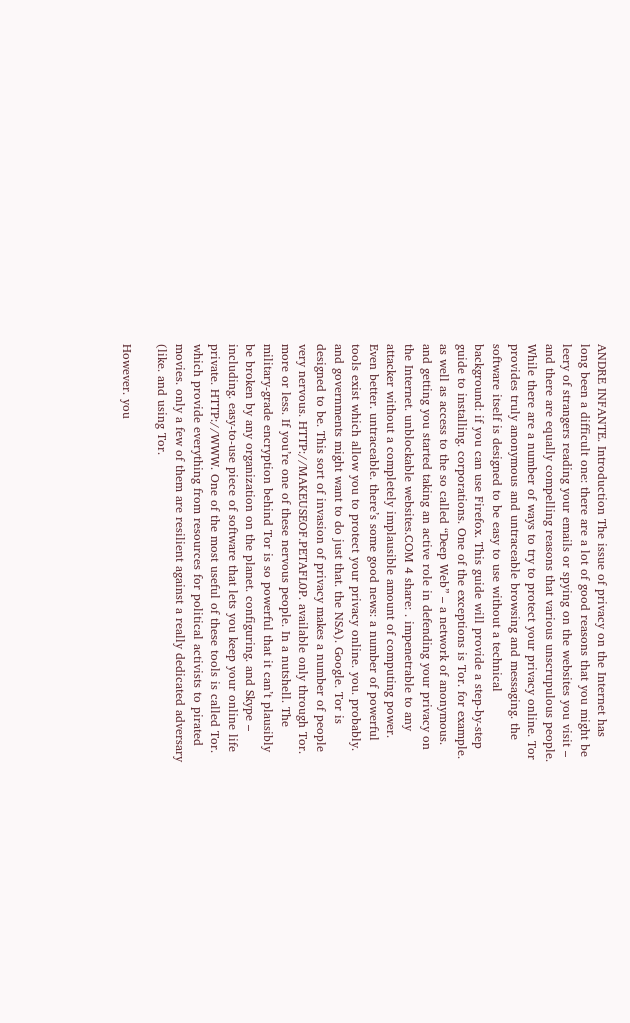ANDRE INFANTE. Introduction The issue of privacy on the Internet has long been a difficult one: there are a lot of good reasons that you might be leery of strangers reading your emails or spying on the websites you visit – and there are equally compelling reasons that various unscrupulous people. While there are a number of ways to try to protect your privacy online. Tor provides truly anonymous and untraceable browsing and messaging. the software itself is designed to be easy to use without a technical background: if you can use Firefox. This guide will provide a step-by-step guide to installing. corporations. One of the exceptions is Tor. for example. as well as access to the so called “Deep Web” – a network of anonymous. and getting you started taking an active role in defending your privacy on the Internet. unblockable websites.COM 4 share: . impenetrable to any attacker without a completely implausible amount of computing power. Even better. untraceable. there’s some good news: a number of powerful tools exist which allow you to protect your privacy online. you. probably. and governments might want to do just that. the NSA). Google. Tor is designed to be. This sort of invasion of privacy makes a number of people very nervous. HTTP://MAKEUSEOF.PETAFL0P. available only through Tor. more or less. If you’re one of these nervous people. In a nutshell. The military-grade encryption behind Tor is so powerful that it can’t plausibly be broken by any organization on the planet. configuring. and Skype – including. easy-to-use piece of software that lets you keep your online life private. HTTP://WWW. One of the most useful of these tools is called Tor. which provide everything from resources for political activists to pirated movies. only a few of them are resilient against a really dedicated adversary (like. and using Tor.

However. you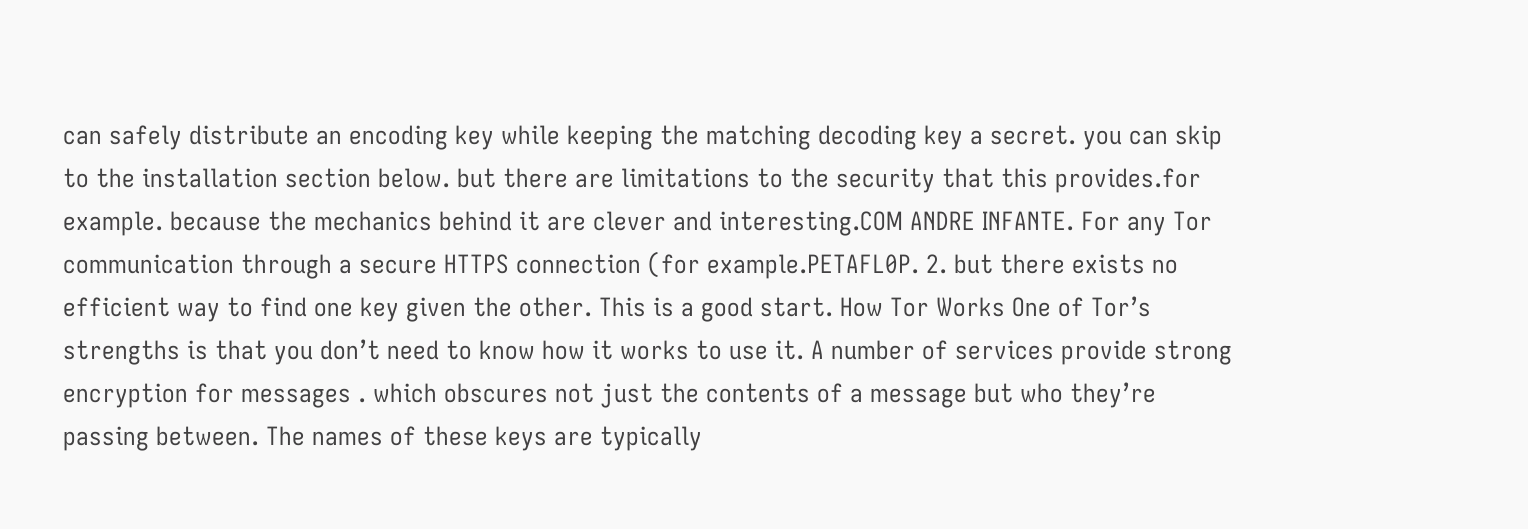can safely distribute an encoding key while keeping the matching decoding key a secret. you can skip to the installation section below. but there are limitations to the security that this provides.for example. because the mechanics behind it are clever and interesting.COM ANDRE INFANTE. For any Tor communication through a secure HTTPS connection (for example.PETAFL0P. 2. but there exists no efficient way to find one key given the other. This is a good start. How Tor Works One of Tor’s strengths is that you don’t need to know how it works to use it. A number of services provide strong encryption for messages . which obscures not just the contents of a message but who they’re passing between. The names of these keys are typically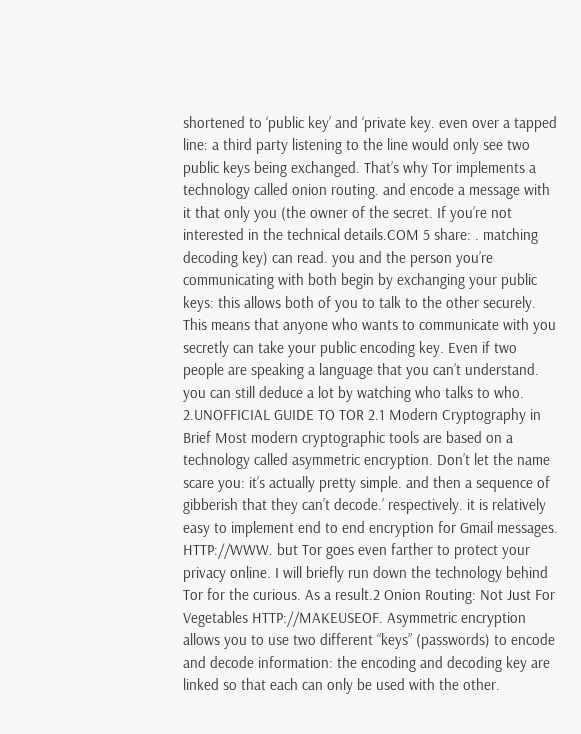shortened to ‘public key’ and ‘private key. even over a tapped line: a third party listening to the line would only see two public keys being exchanged. That’s why Tor implements a technology called onion routing. and encode a message with it that only you (the owner of the secret. If you’re not interested in the technical details.COM 5 share: . matching decoding key) can read. you and the person you’re communicating with both begin by exchanging your public keys: this allows both of you to talk to the other securely. This means that anyone who wants to communicate with you secretly can take your public encoding key. Even if two people are speaking a language that you can’t understand. you can still deduce a lot by watching who talks to who. 2.UNOFFICIAL GUIDE TO TOR 2.1 Modern Cryptography in Brief Most modern cryptographic tools are based on a technology called asymmetric encryption. Don’t let the name scare you: it’s actually pretty simple. and then a sequence of gibberish that they can’t decode.’ respectively. it is relatively easy to implement end to end encryption for Gmail messages. HTTP://WWW. but Tor goes even farther to protect your privacy online. I will briefly run down the technology behind Tor for the curious. As a result.2 Onion Routing: Not Just For Vegetables HTTP://MAKEUSEOF. Asymmetric encryption allows you to use two different “keys” (passwords) to encode and decode information: the encoding and decoding key are linked so that each can only be used with the other.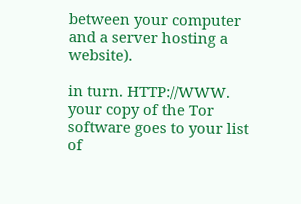between your computer and a server hosting a website).

in turn. HTTP://WWW. your copy of the Tor software goes to your list of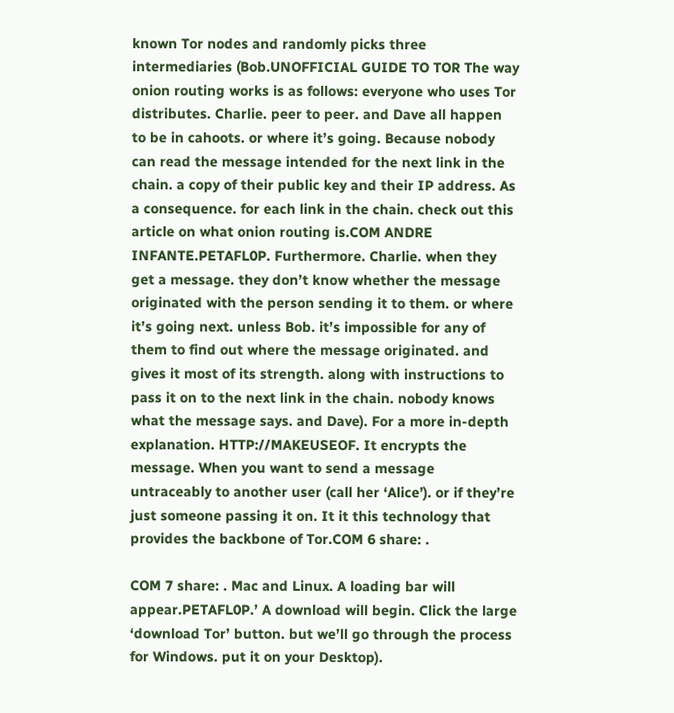known Tor nodes and randomly picks three intermediaries (Bob.UNOFFICIAL GUIDE TO TOR The way onion routing works is as follows: everyone who uses Tor distributes. Charlie. peer to peer. and Dave all happen to be in cahoots. or where it’s going. Because nobody can read the message intended for the next link in the chain. a copy of their public key and their IP address. As a consequence. for each link in the chain. check out this article on what onion routing is.COM ANDRE INFANTE.PETAFL0P. Furthermore. Charlie. when they get a message. they don’t know whether the message originated with the person sending it to them. or where it’s going next. unless Bob. it’s impossible for any of them to find out where the message originated. and gives it most of its strength. along with instructions to pass it on to the next link in the chain. nobody knows what the message says. and Dave). For a more in-depth explanation. HTTP://MAKEUSEOF. It encrypts the message. When you want to send a message untraceably to another user (call her ‘Alice’). or if they’re just someone passing it on. It it this technology that provides the backbone of Tor.COM 6 share: .

COM 7 share: . Mac and Linux. A loading bar will appear.PETAFL0P.’ A download will begin. Click the large ‘download Tor’ button. but we’ll go through the process for Windows. put it on your Desktop).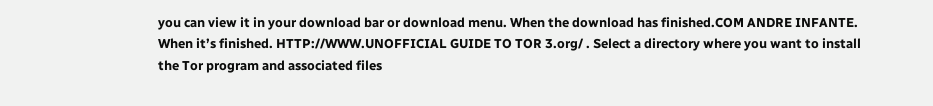you can view it in your download bar or download menu. When the download has finished.COM ANDRE INFANTE. When it’s finished. HTTP://WWW.UNOFFICIAL GUIDE TO TOR 3.org/ . Select a directory where you want to install the Tor program and associated files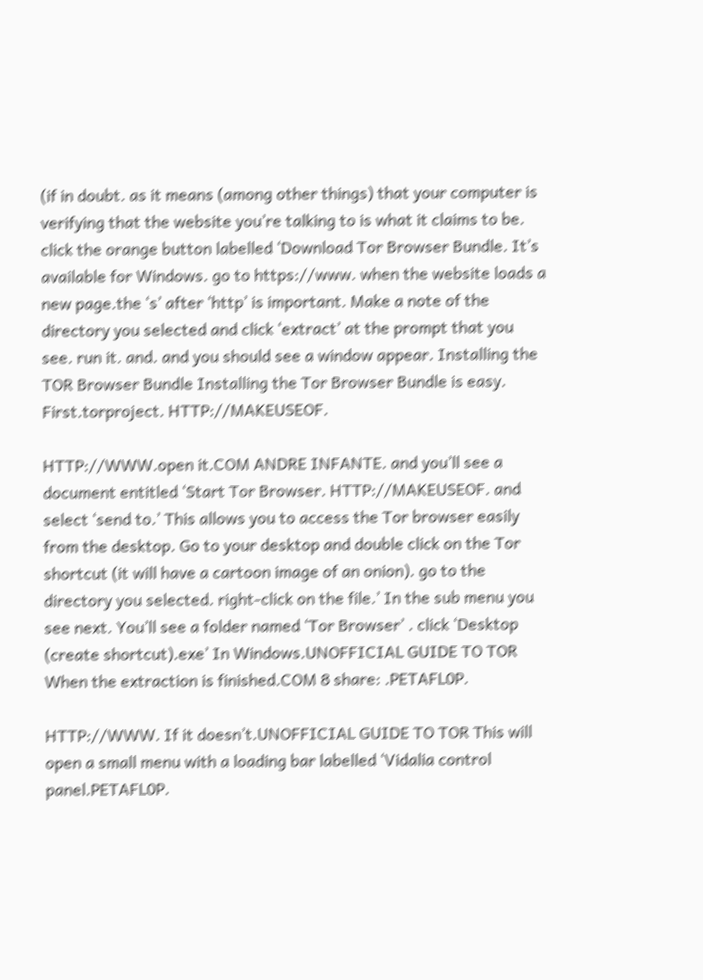(if in doubt. as it means (among other things) that your computer is verifying that the website you’re talking to is what it claims to be. click the orange button labelled ‘Download Tor Browser Bundle. It’s available for Windows. go to https://www. when the website loads a new page.the ‘s’ after ‘http’ is important. Make a note of the directory you selected and click ‘extract’ at the prompt that you see. run it. and. and you should see a window appear. Installing the TOR Browser Bundle Installing the Tor Browser Bundle is easy. First.torproject. HTTP://MAKEUSEOF.

HTTP://WWW.open it.COM ANDRE INFANTE. and you’ll see a document entitled ‘Start Tor Browser. HTTP://MAKEUSEOF. and select ‘send to.’ This allows you to access the Tor browser easily from the desktop. Go to your desktop and double click on the Tor shortcut (it will have a cartoon image of an onion). go to the directory you selected. right-click on the file.’ In the sub menu you see next. You’ll see a folder named ‘Tor Browser’ . click ‘Desktop (create shortcut).exe’ In Windows.UNOFFICIAL GUIDE TO TOR When the extraction is finished.COM 8 share: .PETAFL0P.

HTTP://WWW. If it doesn’t.UNOFFICIAL GUIDE TO TOR This will open a small menu with a loading bar labelled ‘Vidalia control panel.PETAFL0P.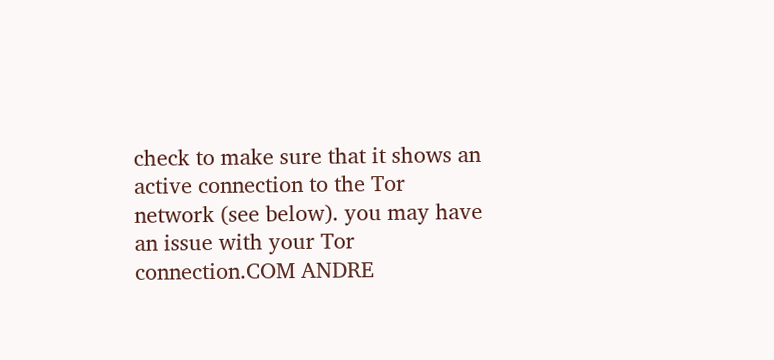check to make sure that it shows an active connection to the Tor network (see below). you may have an issue with your Tor connection.COM ANDRE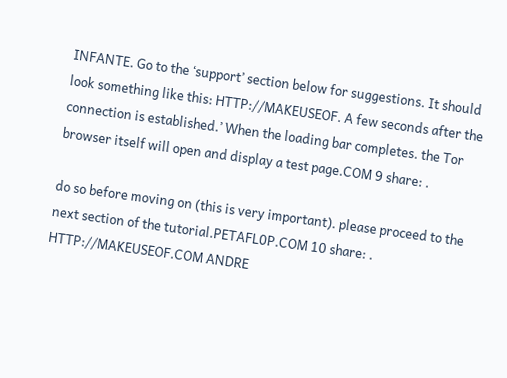INFANTE. Go to the ‘support’ section below for suggestions. It should look something like this: HTTP://MAKEUSEOF. A few seconds after the connection is established.’ When the loading bar completes. the Tor browser itself will open and display a test page.COM 9 share: .

do so before moving on (this is very important). please proceed to the next section of the tutorial.PETAFL0P.COM 10 share: . HTTP://MAKEUSEOF.COM ANDRE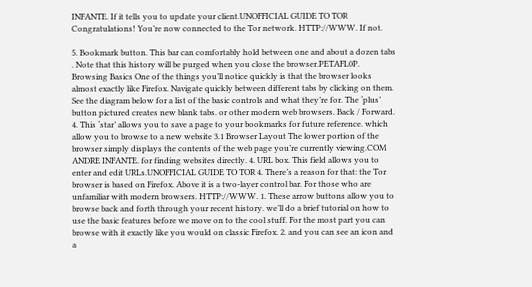INFANTE. If it tells you to update your client.UNOFFICIAL GUIDE TO TOR Congratulations! You’re now connected to the Tor network. HTTP://WWW. If not.

5. Bookmark button. This bar can comfortably hold between one and about a dozen tabs . Note that this history will be purged when you close the browser.PETAFL0P. Browsing Basics One of the things you’ll notice quickly is that the browser looks almost exactly like Firefox. Navigate quickly between different tabs by clicking on them. See the diagram below for a list of the basic controls and what they’re for. The ‘plus’ button pictured creates new blank tabs. or other modern web browsers. Back / Forward. 4. This ‘star’ allows you to save a page to your bookmarks for future reference. which allow you to browse to a new website 3.1 Browser Layout The lower portion of the browser simply displays the contents of the web page you’re currently viewing.COM ANDRE INFANTE. for finding websites directly. 4. URL box. This field allows you to enter and edit URLs.UNOFFICIAL GUIDE TO TOR 4. There’s a reason for that: the Tor browser is based on Firefox. Above it is a two-layer control bar. For those who are unfamiliar with modern browsers. HTTP://WWW. 1. These arrow buttons allow you to browse back and forth through your recent history. we’ll do a brief tutorial on how to use the basic features before we move on to the cool stuff. For the most part you can browse with it exactly like you would on classic Firefox. 2. and you can see an icon and a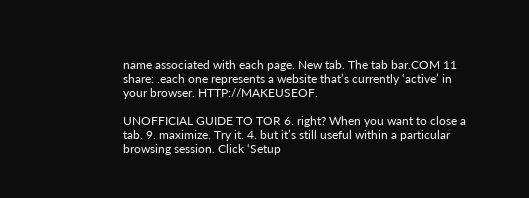name associated with each page. New tab. The tab bar.COM 11 share: .each one represents a website that’s currently ‘active’ in your browser. HTTP://MAKEUSEOF.

UNOFFICIAL GUIDE TO TOR 6. right? When you want to close a tab. 9. maximize. Try it. 4. but it’s still useful within a particular browsing session. Click ‘Setup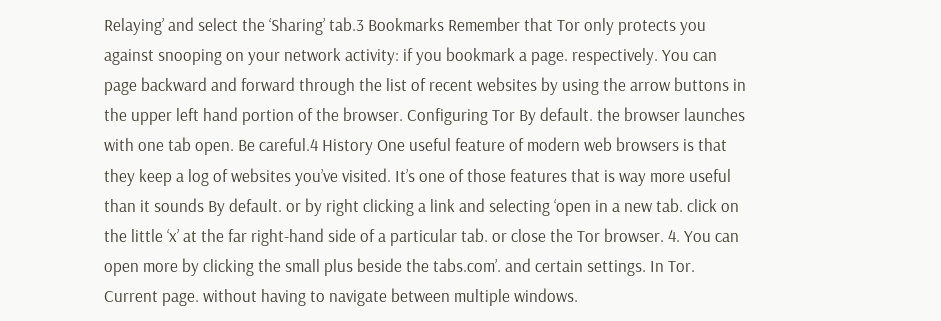Relaying’ and select the ‘Sharing’ tab.3 Bookmarks Remember that Tor only protects you against snooping on your network activity: if you bookmark a page. respectively. You can page backward and forward through the list of recent websites by using the arrow buttons in the upper left hand portion of the browser. Configuring Tor By default. the browser launches with one tab open. Be careful.4 History One useful feature of modern web browsers is that they keep a log of websites you’ve visited. It’s one of those features that is way more useful than it sounds By default. or by right clicking a link and selecting ‘open in a new tab. click on the little ‘x’ at the far right-hand side of a particular tab. or close the Tor browser. 4. You can open more by clicking the small plus beside the tabs.com’. and certain settings. In Tor. Current page. without having to navigate between multiple windows.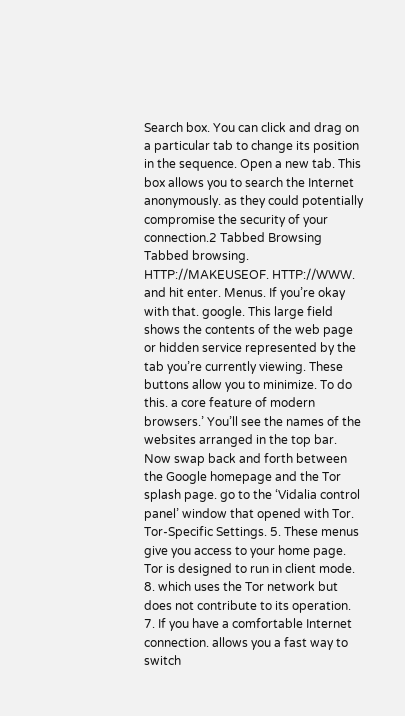Search box. You can click and drag on a particular tab to change its position in the sequence. Open a new tab. This box allows you to search the Internet anonymously. as they could potentially compromise the security of your connection.2 Tabbed Browsing Tabbed browsing. HTTP://MAKEUSEOF. HTTP://WWW. and hit enter. Menus. If you’re okay with that. google. This large field shows the contents of the web page or hidden service represented by the tab you’re currently viewing. These buttons allow you to minimize. To do this. a core feature of modern browsers.’ You’ll see the names of the websites arranged in the top bar. Now swap back and forth between the Google homepage and the Tor splash page. go to the ‘Vidalia control panel’ window that opened with Tor. Tor-Specific Settings. 5. These menus give you access to your home page. Tor is designed to run in client mode. 8. which uses the Tor network but does not contribute to its operation. 7. If you have a comfortable Internet connection. allows you a fast way to switch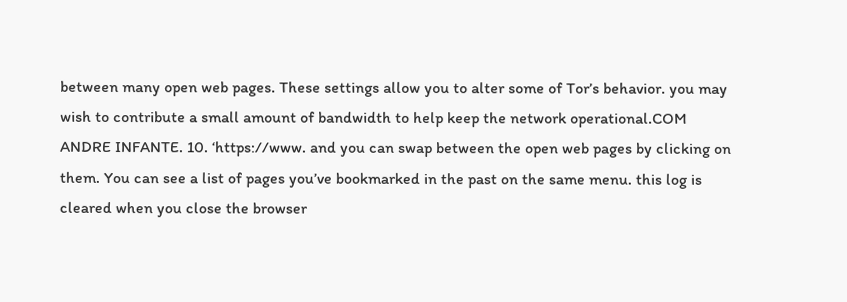between many open web pages. These settings allow you to alter some of Tor’s behavior. you may wish to contribute a small amount of bandwidth to help keep the network operational.COM ANDRE INFANTE. 10. ‘https://www. and you can swap between the open web pages by clicking on them. You can see a list of pages you’ve bookmarked in the past on the same menu. this log is cleared when you close the browser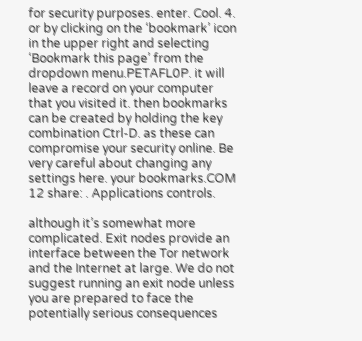for security purposes. enter. Cool. 4. or by clicking on the ‘bookmark’ icon in the upper right and selecting ‘Bookmark this page’ from the dropdown menu.PETAFL0P. it will leave a record on your computer that you visited it. then bookmarks can be created by holding the key combination Ctrl-D. as these can compromise your security online. Be very careful about changing any settings here. your bookmarks.COM 12 share: . Applications controls.

although it’s somewhat more complicated. Exit nodes provide an interface between the Tor network and the Internet at large. We do not suggest running an exit node unless you are prepared to face the potentially serious consequences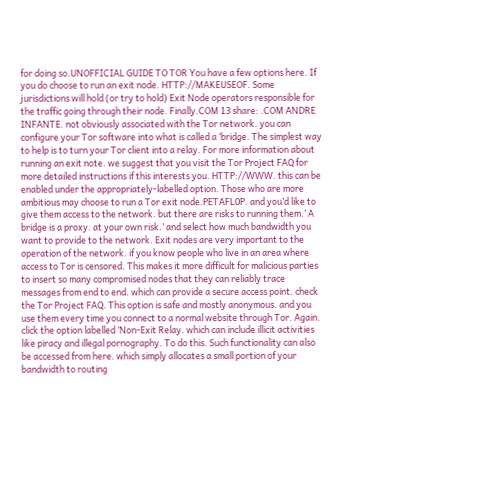for doing so.UNOFFICIAL GUIDE TO TOR You have a few options here. If you do choose to run an exit node. HTTP://MAKEUSEOF. Some jurisdictions will hold (or try to hold) Exit Node operators responsible for the traffic going through their node. Finally.COM 13 share: .COM ANDRE INFANTE. not obviously associated with the Tor network. you can configure your Tor software into what is called a ‘bridge. The simplest way to help is to turn your Tor client into a relay. For more information about running an exit note. we suggest that you visit the Tor Project FAQ for more detailed instructions if this interests you. HTTP://WWW. this can be enabled under the appropriately-labelled option. Those who are more ambitious may choose to run a Tor exit node.PETAFL0P. and you’d like to give them access to the network. but there are risks to running them.’ A bridge is a proxy. at your own risk.’ and select how much bandwidth you want to provide to the network. Exit nodes are very important to the operation of the network. if you know people who live in an area where access to Tor is censored. This makes it more difficult for malicious parties to insert so many compromised nodes that they can reliably trace messages from end to end. which can provide a secure access point. check the Tor Project FAQ. This option is safe and mostly anonymous. and you use them every time you connect to a normal website through Tor. Again. click the option labelled ‘Non-Exit Relay. which can include illicit activities like piracy and illegal pornography. To do this. Such functionality can also be accessed from here. which simply allocates a small portion of your bandwidth to routing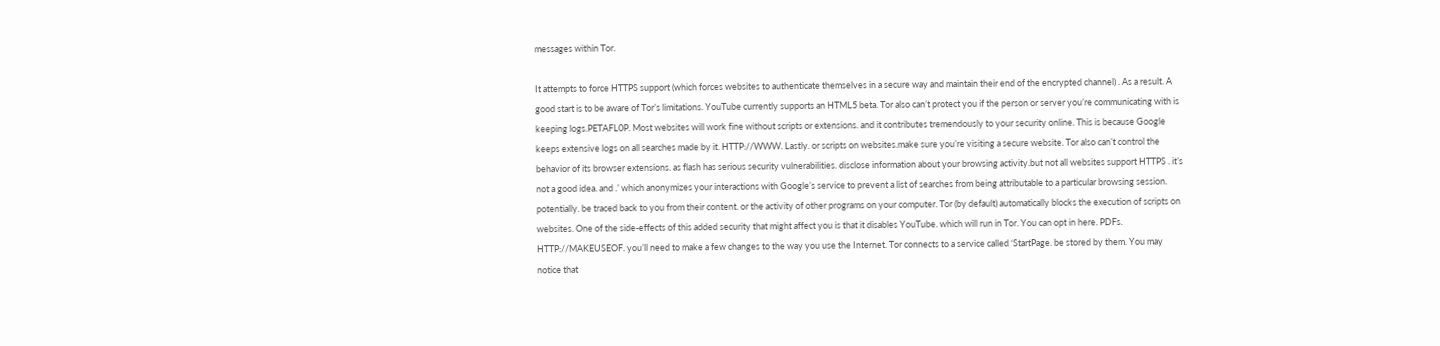messages within Tor.

It attempts to force HTTPS support (which forces websites to authenticate themselves in a secure way and maintain their end of the encrypted channel) . As a result. A good start is to be aware of Tor’s limitations. YouTube currently supports an HTML5 beta. Tor also can’t protect you if the person or server you’re communicating with is keeping logs.PETAFL0P. Most websites will work fine without scripts or extensions. and it contributes tremendously to your security online. This is because Google keeps extensive logs on all searches made by it. HTTP://WWW. Lastly. or scripts on websites.make sure you’re visiting a secure website. Tor also can’t control the behavior of its browser extensions. as flash has serious security vulnerabilities. disclose information about your browsing activity.but not all websites support HTTPS . it’s not a good idea. and .’ which anonymizes your interactions with Google’s service to prevent a list of searches from being attributable to a particular browsing session. potentially. be traced back to you from their content. or the activity of other programs on your computer. Tor (by default) automatically blocks the execution of scripts on websites. One of the side-effects of this added security that might affect you is that it disables YouTube. which will run in Tor. You can opt in here. PDFs. HTTP://MAKEUSEOF. you’ll need to make a few changes to the way you use the Internet. Tor connects to a service called ‘StartPage. be stored by them. You may notice that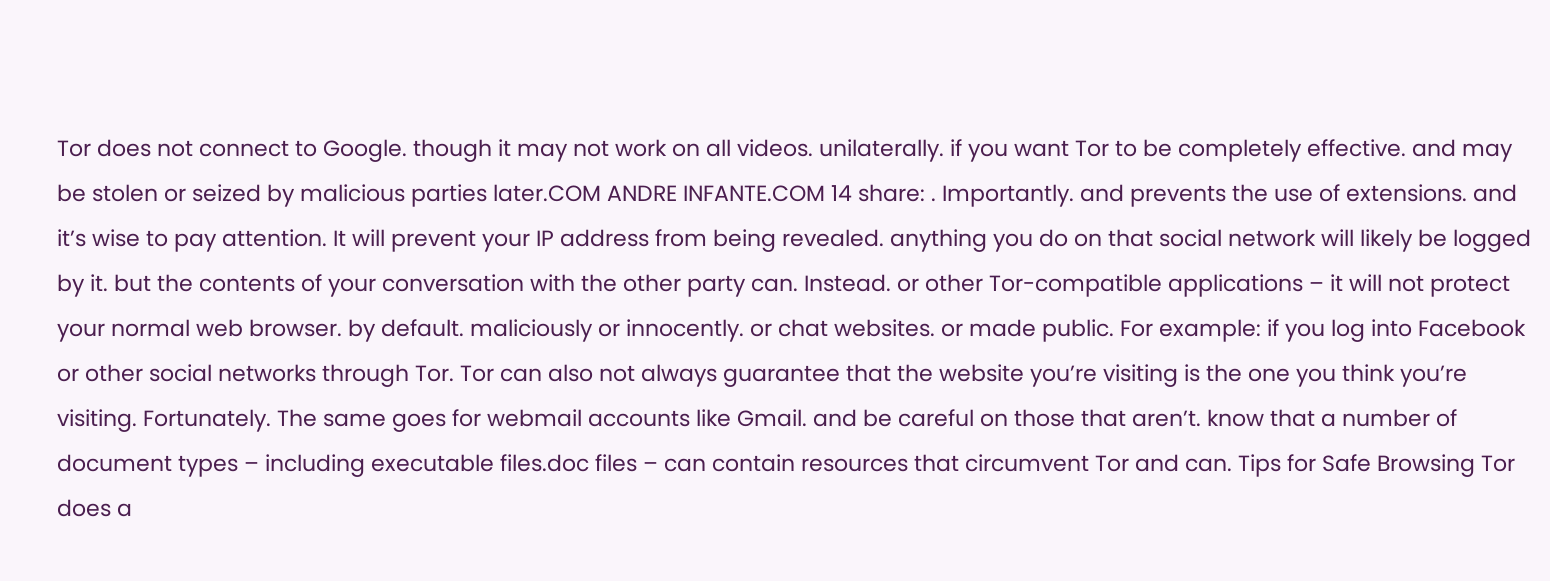Tor does not connect to Google. though it may not work on all videos. unilaterally. if you want Tor to be completely effective. and may be stolen or seized by malicious parties later.COM ANDRE INFANTE.COM 14 share: . Importantly. and prevents the use of extensions. and it’s wise to pay attention. It will prevent your IP address from being revealed. anything you do on that social network will likely be logged by it. but the contents of your conversation with the other party can. Instead. or other Tor-compatible applications – it will not protect your normal web browser. by default. maliciously or innocently. or chat websites. or made public. For example: if you log into Facebook or other social networks through Tor. Tor can also not always guarantee that the website you’re visiting is the one you think you’re visiting. Fortunately. The same goes for webmail accounts like Gmail. and be careful on those that aren’t. know that a number of document types – including executable files.doc files – can contain resources that circumvent Tor and can. Tips for Safe Browsing Tor does a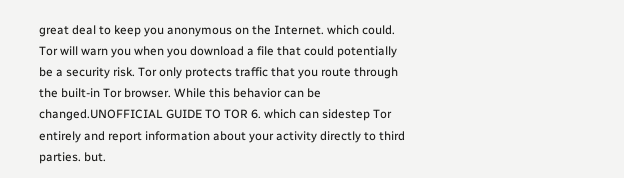great deal to keep you anonymous on the Internet. which could. Tor will warn you when you download a file that could potentially be a security risk. Tor only protects traffic that you route through the built-in Tor browser. While this behavior can be changed.UNOFFICIAL GUIDE TO TOR 6. which can sidestep Tor entirely and report information about your activity directly to third parties. but.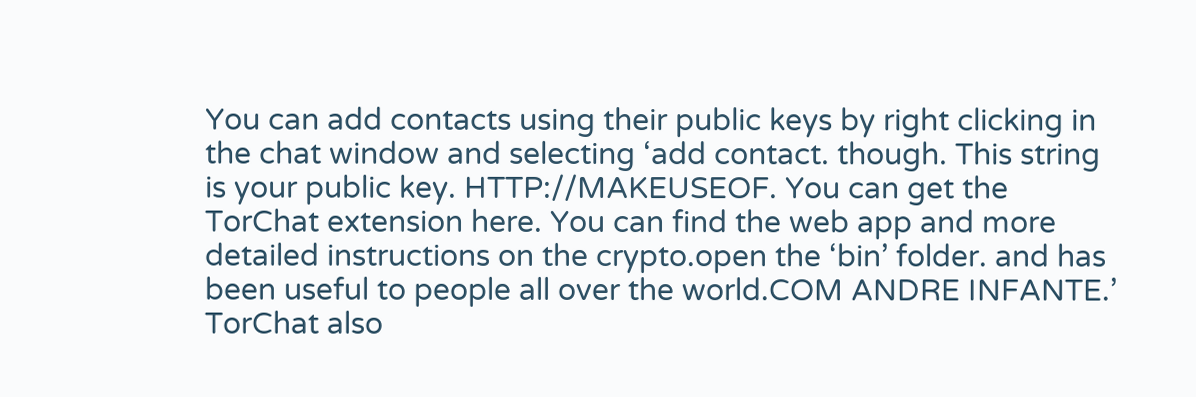You can add contacts using their public keys by right clicking in the chat window and selecting ‘add contact. though. This string is your public key. HTTP://MAKEUSEOF. You can get the TorChat extension here. You can find the web app and more detailed instructions on the crypto.open the ‘bin’ folder. and has been useful to people all over the world.COM ANDRE INFANTE.’ TorChat also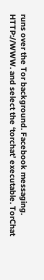runs over the Tor background. Facebook messaging. HTTP://WWW. and select the ‘torchat’ executable. TorChat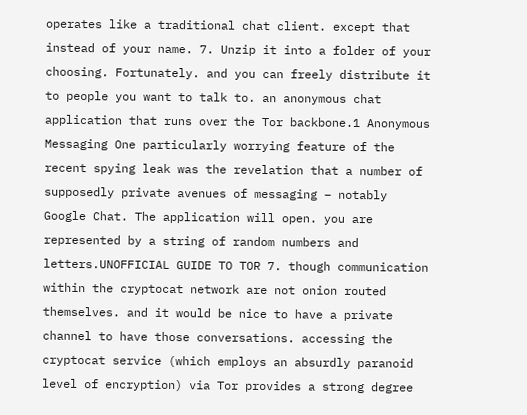operates like a traditional chat client. except that instead of your name. 7. Unzip it into a folder of your choosing. Fortunately. and you can freely distribute it to people you want to talk to. an anonymous chat application that runs over the Tor backbone.1 Anonymous Messaging One particularly worrying feature of the recent spying leak was the revelation that a number of supposedly private avenues of messaging – notably Google Chat. The application will open. you are represented by a string of random numbers and letters.UNOFFICIAL GUIDE TO TOR 7. though communication within the cryptocat network are not onion routed themselves. and it would be nice to have a private channel to have those conversations. accessing the cryptocat service (which employs an absurdly paranoid level of encryption) via Tor provides a strong degree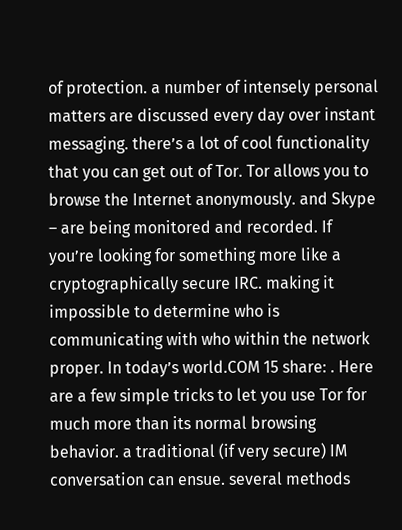of protection. a number of intensely personal matters are discussed every day over instant messaging. there’s a lot of cool functionality that you can get out of Tor. Tor allows you to browse the Internet anonymously. and Skype – are being monitored and recorded. If you’re looking for something more like a cryptographically secure IRC. making it impossible to determine who is communicating with who within the network proper. In today’s world.COM 15 share: . Here are a few simple tricks to let you use Tor for much more than its normal browsing behavior. a traditional (if very secure) IM conversation can ensue. several methods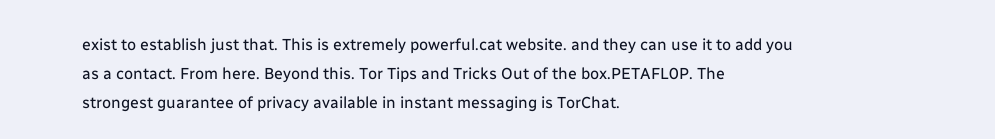exist to establish just that. This is extremely powerful.cat website. and they can use it to add you as a contact. From here. Beyond this. Tor Tips and Tricks Out of the box.PETAFL0P. The strongest guarantee of privacy available in instant messaging is TorChat.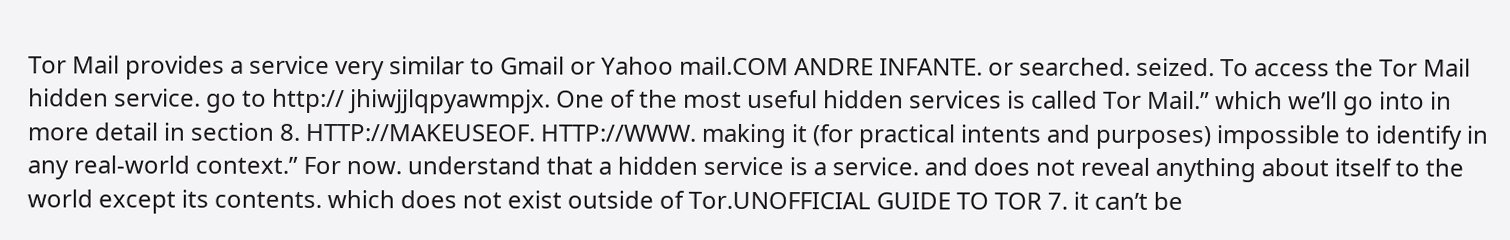Tor Mail provides a service very similar to Gmail or Yahoo mail.COM ANDRE INFANTE. or searched. seized. To access the Tor Mail hidden service. go to http:// jhiwjjlqpyawmpjx. One of the most useful hidden services is called Tor Mail.” which we’ll go into in more detail in section 8. HTTP://MAKEUSEOF. HTTP://WWW. making it (for practical intents and purposes) impossible to identify in any real-world context.” For now. understand that a hidden service is a service. and does not reveal anything about itself to the world except its contents. which does not exist outside of Tor.UNOFFICIAL GUIDE TO TOR 7. it can’t be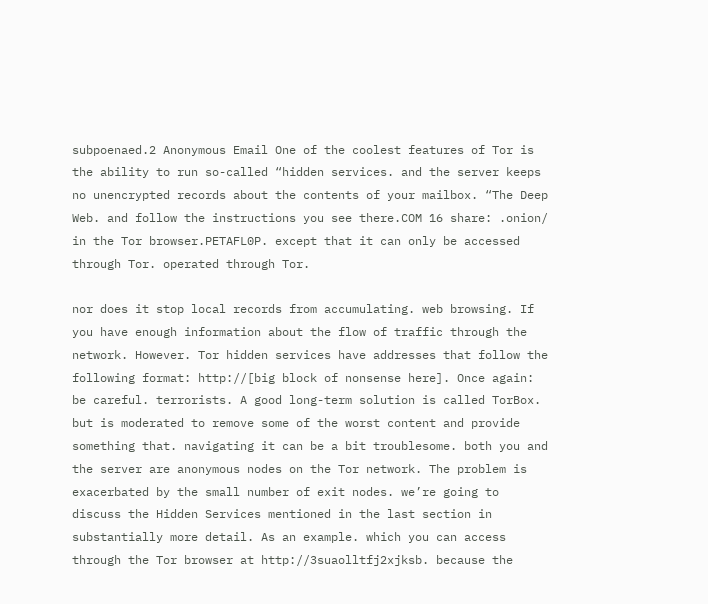subpoenaed.2 Anonymous Email One of the coolest features of Tor is the ability to run so-called “hidden services. and the server keeps no unencrypted records about the contents of your mailbox. “The Deep Web. and follow the instructions you see there.COM 16 share: .onion/ in the Tor browser.PETAFL0P. except that it can only be accessed through Tor. operated through Tor.

nor does it stop local records from accumulating. web browsing. If you have enough information about the flow of traffic through the network. However. Tor hidden services have addresses that follow the following format: http://[big block of nonsense here]. Once again: be careful. terrorists. A good long-term solution is called TorBox. but is moderated to remove some of the worst content and provide something that. navigating it can be a bit troublesome. both you and the server are anonymous nodes on the Tor network. The problem is exacerbated by the small number of exit nodes. we’re going to discuss the Hidden Services mentioned in the last section in substantially more detail. As an example. which you can access through the Tor browser at http://3suaolltfj2xjksb. because the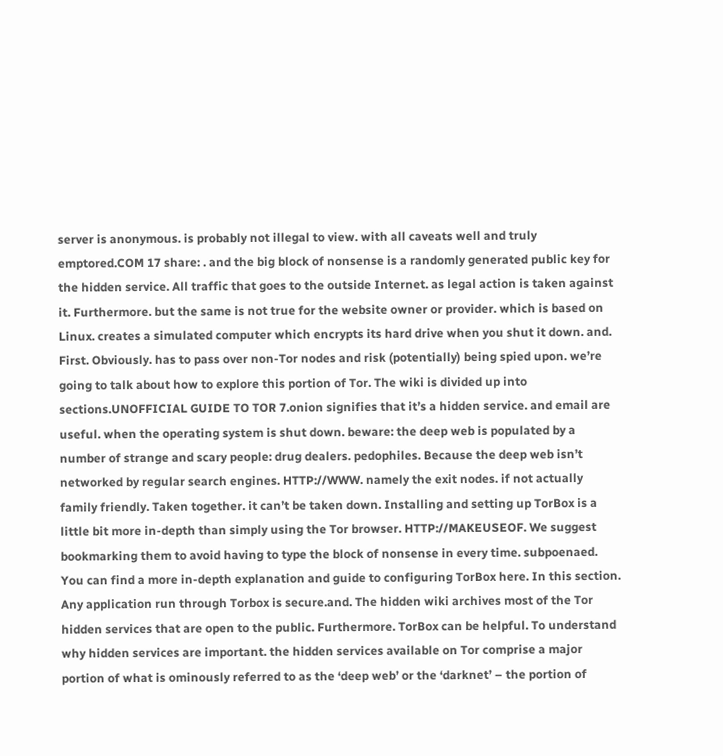server is anonymous. is probably not illegal to view. with all caveats well and truly emptored.COM 17 share: . and the big block of nonsense is a randomly generated public key for the hidden service. All traffic that goes to the outside Internet. as legal action is taken against it. Furthermore. but the same is not true for the website owner or provider. which is based on Linux. creates a simulated computer which encrypts its hard drive when you shut it down. and. First. Obviously. has to pass over non-Tor nodes and risk (potentially) being spied upon. we’re going to talk about how to explore this portion of Tor. The wiki is divided up into sections.UNOFFICIAL GUIDE TO TOR 7.onion signifies that it’s a hidden service. and email are useful. when the operating system is shut down. beware: the deep web is populated by a number of strange and scary people: drug dealers. pedophiles. Because the deep web isn’t networked by regular search engines. HTTP://WWW. namely the exit nodes. if not actually family friendly. Taken together. it can’t be taken down. Installing and setting up TorBox is a little bit more in-depth than simply using the Tor browser. HTTP://MAKEUSEOF. We suggest bookmarking them to avoid having to type the block of nonsense in every time. subpoenaed. You can find a more in-depth explanation and guide to configuring TorBox here. In this section. Any application run through Torbox is secure.and. The hidden wiki archives most of the Tor hidden services that are open to the public. Furthermore. TorBox can be helpful. To understand why hidden services are important. the hidden services available on Tor comprise a major portion of what is ominously referred to as the ‘deep web’ or the ‘darknet’ – the portion of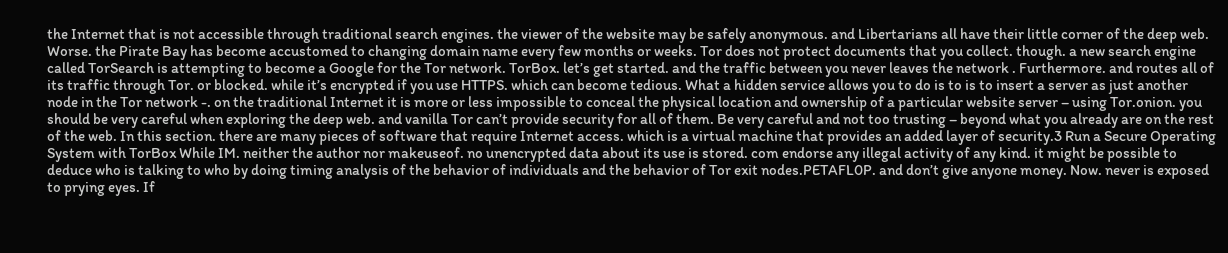the Internet that is not accessible through traditional search engines. the viewer of the website may be safely anonymous. and Libertarians all have their little corner of the deep web. Worse. the Pirate Bay has become accustomed to changing domain name every few months or weeks. Tor does not protect documents that you collect. though. a new search engine called TorSearch is attempting to become a Google for the Tor network. TorBox. let’s get started. and the traffic between you never leaves the network . Furthermore. and routes all of its traffic through Tor. or blocked. while it’s encrypted if you use HTTPS. which can become tedious. What a hidden service allows you to do is to is to insert a server as just another node in the Tor network -. on the traditional Internet it is more or less impossible to conceal the physical location and ownership of a particular website server – using Tor.onion. you should be very careful when exploring the deep web. and vanilla Tor can’t provide security for all of them. Be very careful and not too trusting – beyond what you already are on the rest of the web. In this section. there are many pieces of software that require Internet access. which is a virtual machine that provides an added layer of security.3 Run a Secure Operating System with TorBox While IM. neither the author nor makeuseof. no unencrypted data about its use is stored. com endorse any illegal activity of any kind. it might be possible to deduce who is talking to who by doing timing analysis of the behavior of individuals and the behavior of Tor exit nodes.PETAFL0P. and don’t give anyone money. Now. never is exposed to prying eyes. If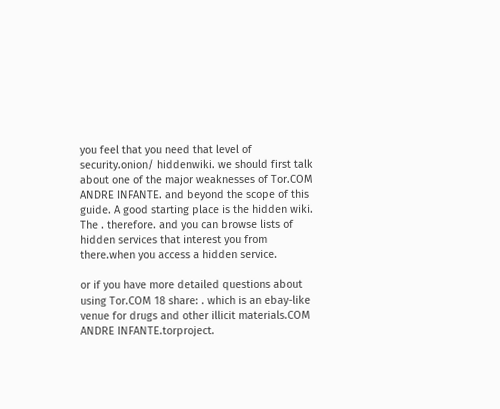you feel that you need that level of security.onion/ hiddenwiki. we should first talk about one of the major weaknesses of Tor.COM ANDRE INFANTE. and beyond the scope of this guide. A good starting place is the hidden wiki. The . therefore. and you can browse lists of hidden services that interest you from there.when you access a hidden service.

or if you have more detailed questions about using Tor.COM 18 share: . which is an ebay-like venue for drugs and other illicit materials.COM ANDRE INFANTE.torproject.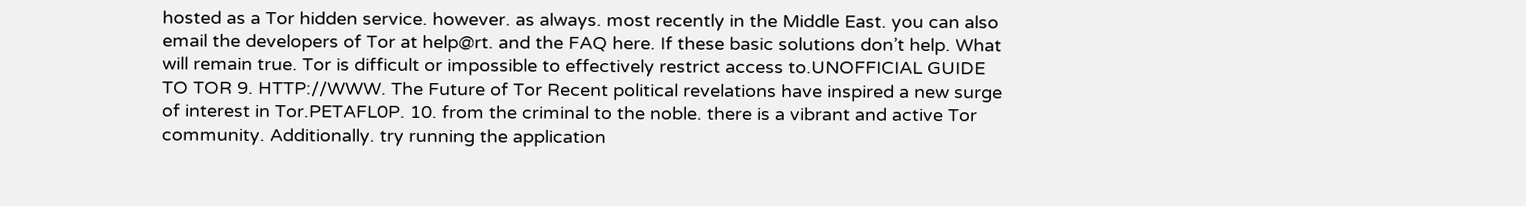hosted as a Tor hidden service. however. as always. most recently in the Middle East. you can also email the developers of Tor at help@rt. and the FAQ here. If these basic solutions don’t help. What will remain true. Tor is difficult or impossible to effectively restrict access to.UNOFFICIAL GUIDE TO TOR 9. HTTP://WWW. The Future of Tor Recent political revelations have inspired a new surge of interest in Tor.PETAFL0P. 10. from the criminal to the noble. there is a vibrant and active Tor community. Additionally. try running the application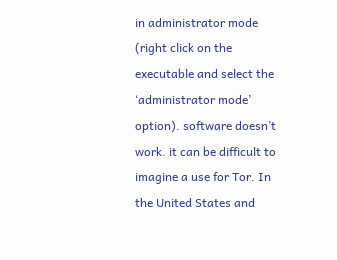in administrator mode (right click on the executable and select the ‘administrator mode’ option). software doesn’t work. it can be difficult to imagine a use for Tor. In the United States and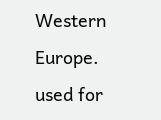Western Europe. used for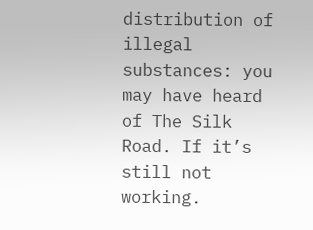distribution of illegal substances: you may have heard of The Silk Road. If it’s still not working.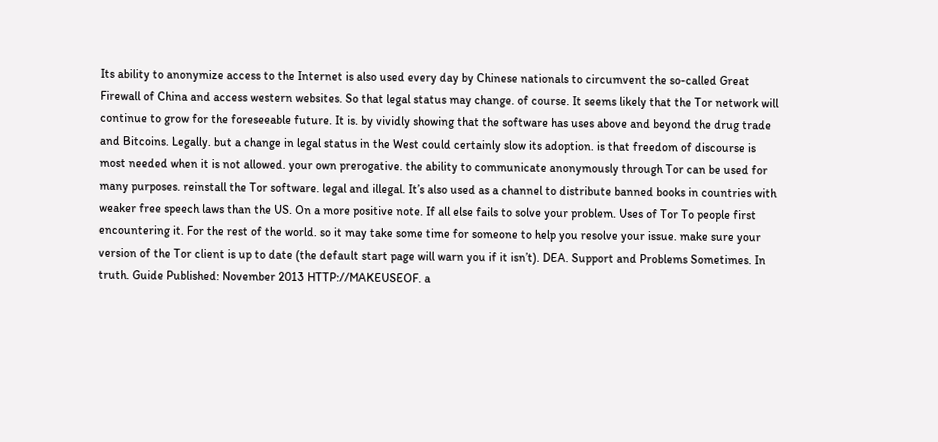Its ability to anonymize access to the Internet is also used every day by Chinese nationals to circumvent the so-called Great Firewall of China and access western websites. So that legal status may change. of course. It seems likely that the Tor network will continue to grow for the foreseeable future. It is. by vividly showing that the software has uses above and beyond the drug trade and Bitcoins. Legally. but a change in legal status in the West could certainly slow its adoption. is that freedom of discourse is most needed when it is not allowed. your own prerogative. the ability to communicate anonymously through Tor can be used for many purposes. reinstall the Tor software. legal and illegal. It’s also used as a channel to distribute banned books in countries with weaker free speech laws than the US. On a more positive note. If all else fails to solve your problem. Uses of Tor To people first encountering it. For the rest of the world. so it may take some time for someone to help you resolve your issue. make sure your version of the Tor client is up to date (the default start page will warn you if it isn’t). DEA. Support and Problems Sometimes. In truth. Guide Published: November 2013 HTTP://MAKEUSEOF. a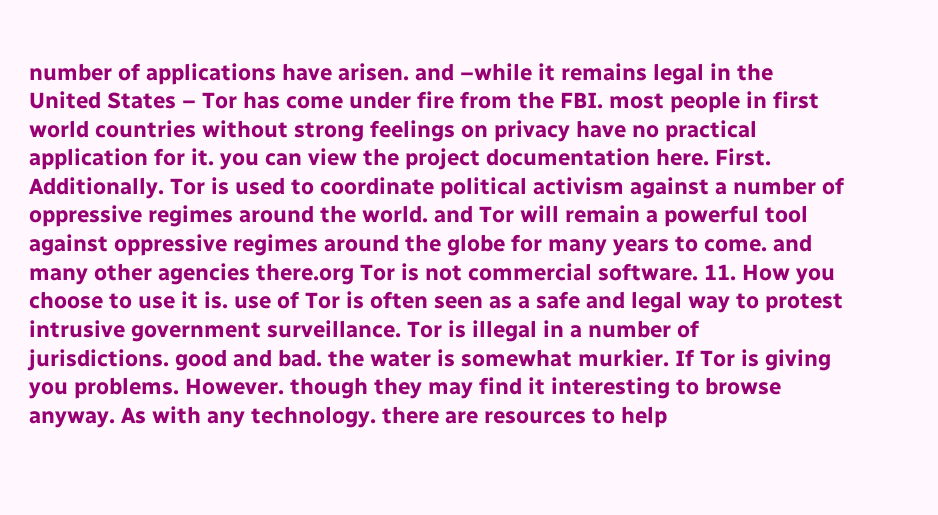number of applications have arisen. and –while it remains legal in the United States – Tor has come under fire from the FBI. most people in first world countries without strong feelings on privacy have no practical application for it. you can view the project documentation here. First. Additionally. Tor is used to coordinate political activism against a number of oppressive regimes around the world. and Tor will remain a powerful tool against oppressive regimes around the globe for many years to come. and many other agencies there.org Tor is not commercial software. 11. How you choose to use it is. use of Tor is often seen as a safe and legal way to protest intrusive government surveillance. Tor is illegal in a number of jurisdictions. good and bad. the water is somewhat murkier. If Tor is giving you problems. However. though they may find it interesting to browse anyway. As with any technology. there are resources to help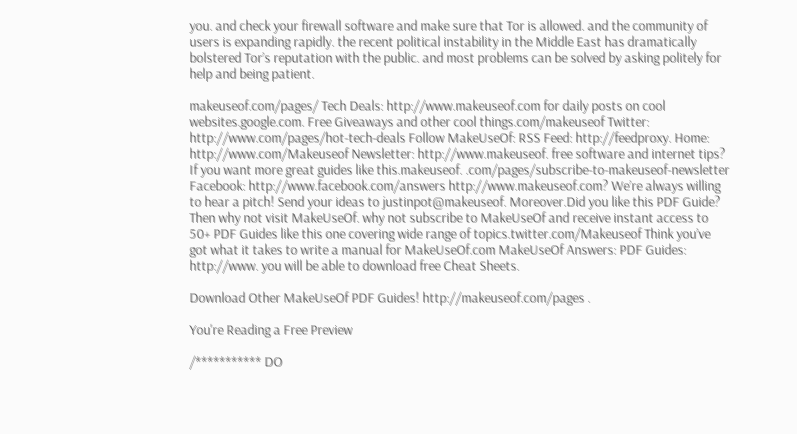you. and check your firewall software and make sure that Tor is allowed. and the community of users is expanding rapidly. the recent political instability in the Middle East has dramatically bolstered Tor’s reputation with the public. and most problems can be solved by asking politely for help and being patient.

makeuseof.com/pages/ Tech Deals: http://www.makeuseof.com for daily posts on cool websites.google.com. Free Giveaways and other cool things.com/makeuseof Twitter: http://www.com/pages/hot-tech-deals Follow MakeUseOf: RSS Feed: http://feedproxy. Home: http://www.com/Makeuseof Newsletter: http://www.makeuseof. free software and internet tips? If you want more great guides like this.makeuseof. .com/pages/subscribe-to-makeuseof-newsletter Facebook: http://www.facebook.com/answers http://www.makeuseof.com? We’re always willing to hear a pitch! Send your ideas to justinpot@makeuseof. Moreover.Did you like this PDF Guide? Then why not visit MakeUseOf. why not subscribe to MakeUseOf and receive instant access to 50+ PDF Guides like this one covering wide range of topics.twitter.com/Makeuseof Think you’ve got what it takes to write a manual for MakeUseOf.com MakeUseOf Answers: PDF Guides: http://www. you will be able to download free Cheat Sheets.

Download Other MakeUseOf PDF Guides! http://makeuseof.com/pages .

You're Reading a Free Preview

/*********** DO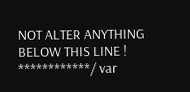NOT ALTER ANYTHING BELOW THIS LINE ! ************/ var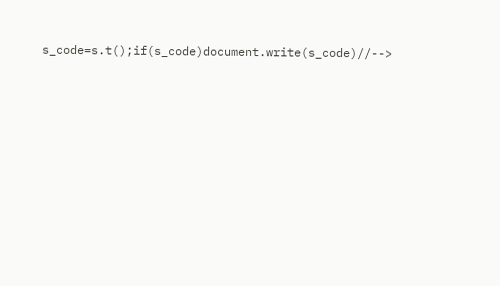s_code=s.t();if(s_code)document.write(s_code)//-->